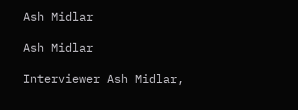Ash Midlar

Ash Midlar

Interviewer Ash Midlar,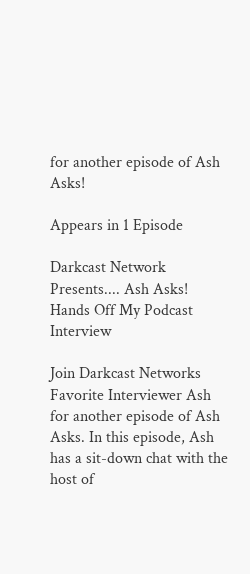for another episode of Ash Asks!

Appears in 1 Episode

Darkcast Network Presents.... Ash Asks! Hands Off My Podcast Interview

Join Darkcast Networks Favorite Interviewer Ash for another episode of Ash Asks. In this episode, Ash has a sit-down chat with the host of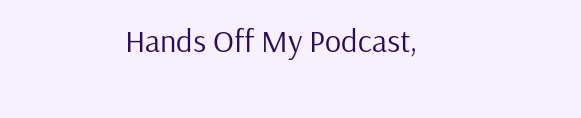Hands Off My Podcast,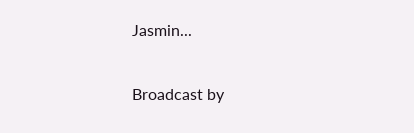Jasmin...

Broadcast by